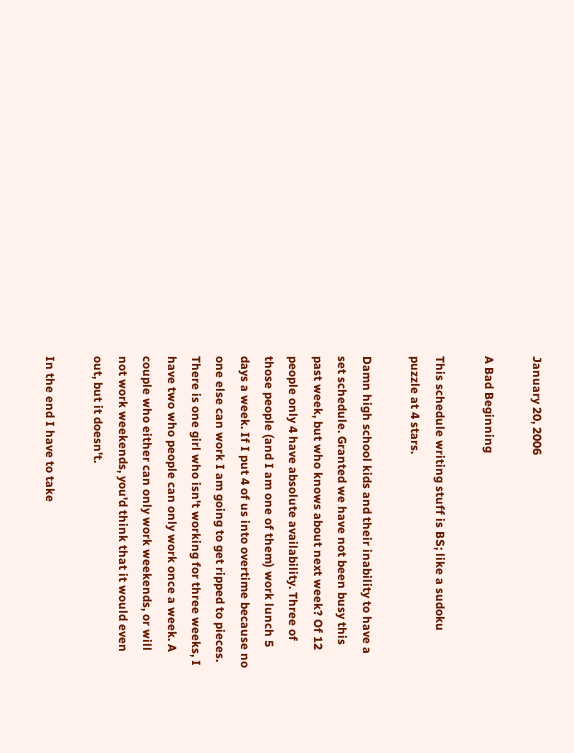January 20, 2006

A Bad Beginning

This schedule writing stuff is BS; like a sudoku puzzle at 4 stars.

Damn high school kids and their inability to have a set schedule. Granted we have not been busy this past week, but who knows about next week? Of 12 people only 4 have absolute availability. Three of those people (and I am one of them) work lunch 5 days a week. If I put 4 of us into overtime because no one else can work I am going to get ripped to pieces. There is one girl who isn't working for three weeks, I have two who people can only work once a week. A couple who either can only work weekends, or will not work weekends, you'd think that it would even out, but it doesn't.

In the end I have to take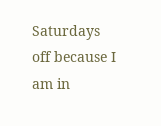Saturdays off because I am in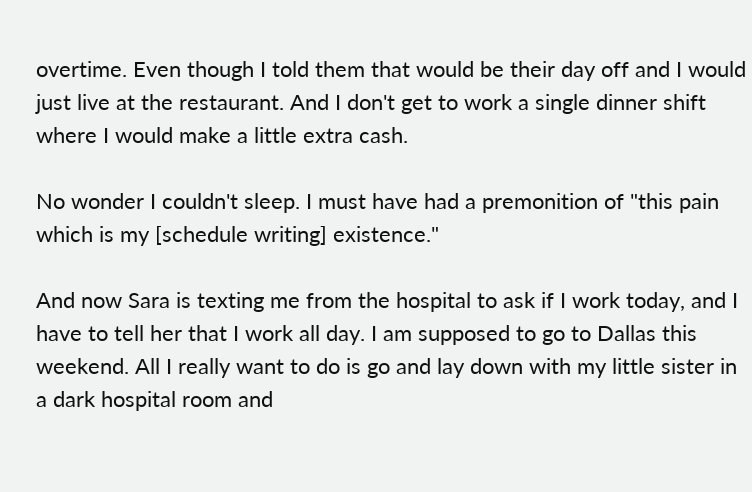overtime. Even though I told them that would be their day off and I would just live at the restaurant. And I don't get to work a single dinner shift where I would make a little extra cash.

No wonder I couldn't sleep. I must have had a premonition of "this pain which is my [schedule writing] existence."

And now Sara is texting me from the hospital to ask if I work today, and I have to tell her that I work all day. I am supposed to go to Dallas this weekend. All I really want to do is go and lay down with my little sister in a dark hospital room and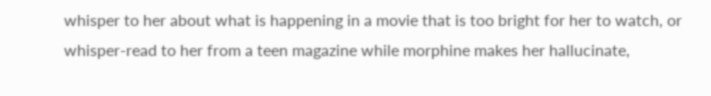whisper to her about what is happening in a movie that is too bright for her to watch, or whisper-read to her from a teen magazine while morphine makes her hallucinate,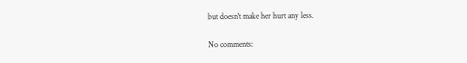but doesn't make her hurt any less.

No comments: